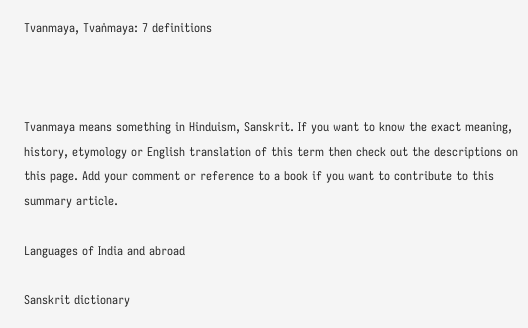Tvanmaya, Tvaṅmaya: 7 definitions



Tvanmaya means something in Hinduism, Sanskrit. If you want to know the exact meaning, history, etymology or English translation of this term then check out the descriptions on this page. Add your comment or reference to a book if you want to contribute to this summary article.

Languages of India and abroad

Sanskrit dictionary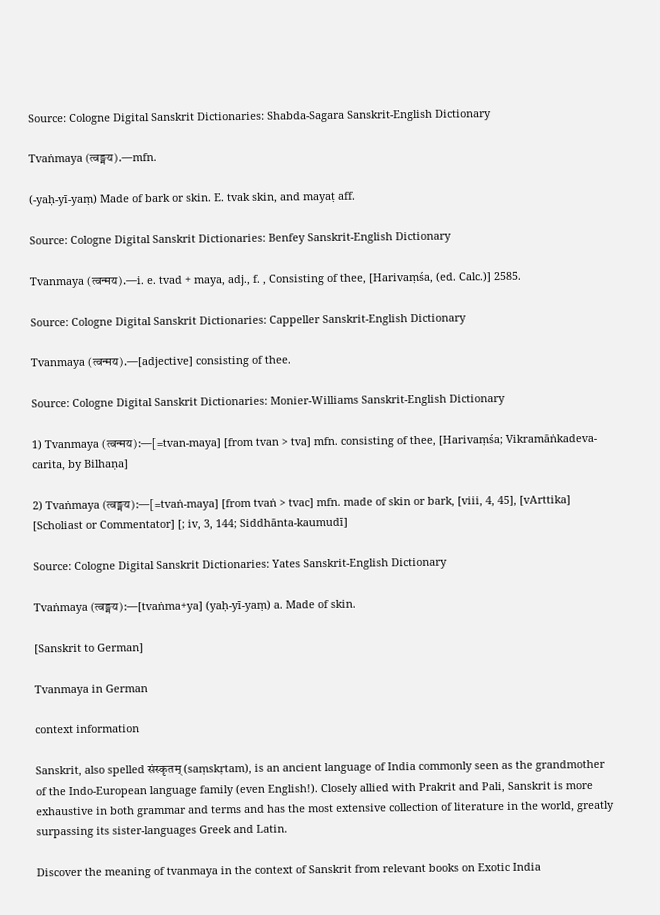Source: Cologne Digital Sanskrit Dictionaries: Shabda-Sagara Sanskrit-English Dictionary

Tvaṅmaya (त्वङ्मय).—mfn.

(-yaḥ-yī-yaṃ) Made of bark or skin. E. tvak skin, and mayaṭ aff.

Source: Cologne Digital Sanskrit Dictionaries: Benfey Sanskrit-English Dictionary

Tvanmaya (त्वन्मय).—i. e. tvad + maya, adj., f. , Consisting of thee, [Harivaṃśa, (ed. Calc.)] 2585.

Source: Cologne Digital Sanskrit Dictionaries: Cappeller Sanskrit-English Dictionary

Tvanmaya (त्वन्मय).—[adjective] consisting of thee.

Source: Cologne Digital Sanskrit Dictionaries: Monier-Williams Sanskrit-English Dictionary

1) Tvanmaya (त्वन्मय):—[=tvan-maya] [from tvan > tva] mfn. consisting of thee, [Harivaṃśa; Vikramāṅkadeva-carita, by Bilhaṇa]

2) Tvaṅmaya (त्वङ्मय):—[=tvaṅ-maya] [from tvaṅ > tvac] mfn. made of skin or bark, [viii, 4, 45], [vArttika] [Scholiast or Commentator] [; iv, 3, 144; Siddhānta-kaumudī]

Source: Cologne Digital Sanskrit Dictionaries: Yates Sanskrit-English Dictionary

Tvaṅmaya (त्वङ्मय):—[tvaṅma+ya] (yaḥ-yī-yaṃ) a. Made of skin.

[Sanskrit to German]

Tvanmaya in German

context information

Sanskrit, also spelled संस्कृतम् (saṃskṛtam), is an ancient language of India commonly seen as the grandmother of the Indo-European language family (even English!). Closely allied with Prakrit and Pali, Sanskrit is more exhaustive in both grammar and terms and has the most extensive collection of literature in the world, greatly surpassing its sister-languages Greek and Latin.

Discover the meaning of tvanmaya in the context of Sanskrit from relevant books on Exotic India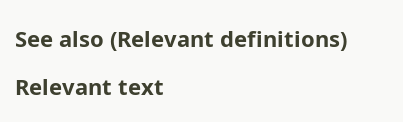See also (Relevant definitions)

Relevant text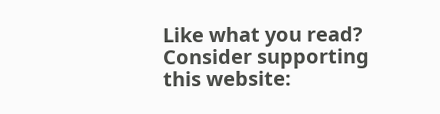Like what you read? Consider supporting this website: